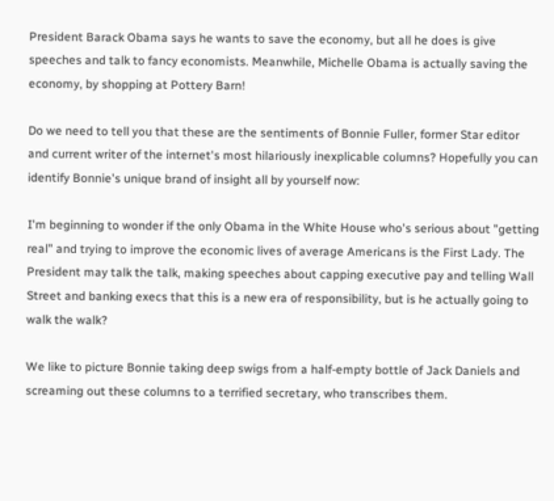President Barack Obama says he wants to save the economy, but all he does is give speeches and talk to fancy economists. Meanwhile, Michelle Obama is actually saving the economy, by shopping at Pottery Barn!

Do we need to tell you that these are the sentiments of Bonnie Fuller, former Star editor and current writer of the internet's most hilariously inexplicable columns? Hopefully you can identify Bonnie's unique brand of insight all by yourself now:

I'm beginning to wonder if the only Obama in the White House who's serious about "getting real" and trying to improve the economic lives of average Americans is the First Lady. The President may talk the talk, making speeches about capping executive pay and telling Wall Street and banking execs that this is a new era of responsibility, but is he actually going to walk the walk?

We like to picture Bonnie taking deep swigs from a half-empty bottle of Jack Daniels and screaming out these columns to a terrified secretary, who transcribes them.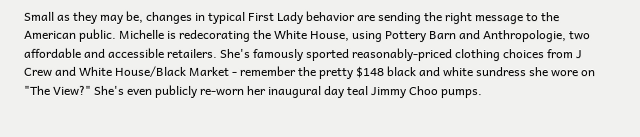Small as they may be, changes in typical First Lady behavior are sending the right message to the American public. Michelle is redecorating the White House, using Pottery Barn and Anthropologie, two affordable and accessible retailers. She's famously sported reasonably-priced clothing choices from J Crew and White House/Black Market - remember the pretty $148 black and white sundress she wore on "The View?" She's even publicly re-worn her inaugural day teal Jimmy Choo pumps.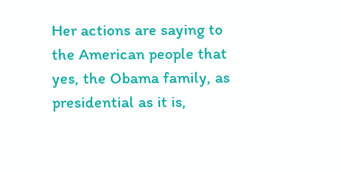Her actions are saying to the American people that yes, the Obama family, as presidential as it is,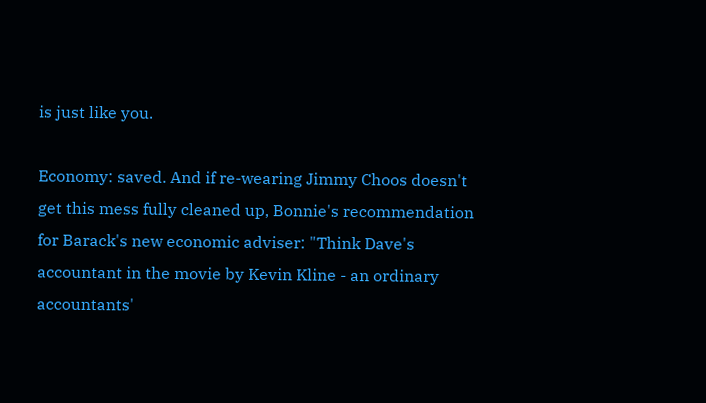is just like you.

Economy: saved. And if re-wearing Jimmy Choos doesn't get this mess fully cleaned up, Bonnie's recommendation for Barack's new economic adviser: "Think Dave's accountant in the movie by Kevin Kline - an ordinary accountants'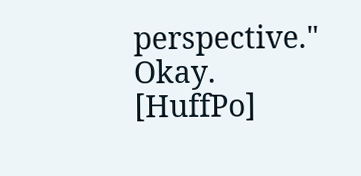perspective." Okay. [HuffPo]